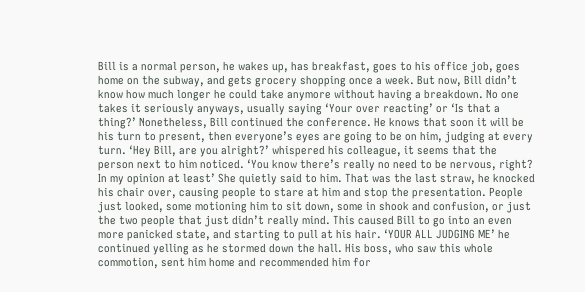Bill is a normal person, he wakes up, has breakfast, goes to his office job, goes home on the subway, and gets grocery shopping once a week. But now, Bill didn’t know how much longer he could take anymore without having a breakdown. No one takes it seriously anyways, usually saying ‘Your over reacting’ or ‘Is that a thing?’ Nonetheless, Bill continued the conference. He knows that soon it will be his turn to present, then everyone’s eyes are going to be on him, judging at every turn. ‘Hey Bill, are you alright?’ whispered his colleague, it seems that the person next to him noticed. ‘You know there’s really no need to be nervous, right? In my opinion at least’ She quietly said to him. That was the last straw, he knocked his chair over, causing people to stare at him and stop the presentation. People just looked, some motioning him to sit down, some in shook and confusion, or just the two people that just didn’t really mind. This caused Bill to go into an even more panicked state, and starting to pull at his hair. ‘YOUR ALL JUDGING ME’ he continued yelling as he stormed down the hall. His boss, who saw this whole commotion, sent him home and recommended him for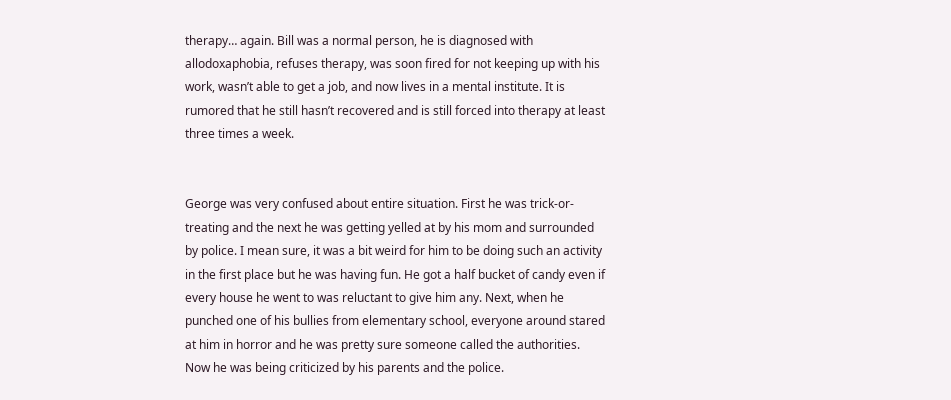therapy… again. Bill was a normal person, he is diagnosed with allodoxaphobia, refuses therapy, was soon fired for not keeping up with his work, wasn’t able to get a job, and now lives in a mental institute. It is rumored that he still hasn’t recovered and is still forced into therapy at least three times a week.


George was very confused about entire situation. First he was trick-or-treating and the next he was getting yelled at by his mom and surrounded by police. I mean sure, it was a bit weird for him to be doing such an activity in the first place but he was having fun. He got a half bucket of candy even if every house he went to was reluctant to give him any. Next, when he punched one of his bullies from elementary school, everyone around stared at him in horror and he was pretty sure someone called the authorities. Now he was being criticized by his parents and the police.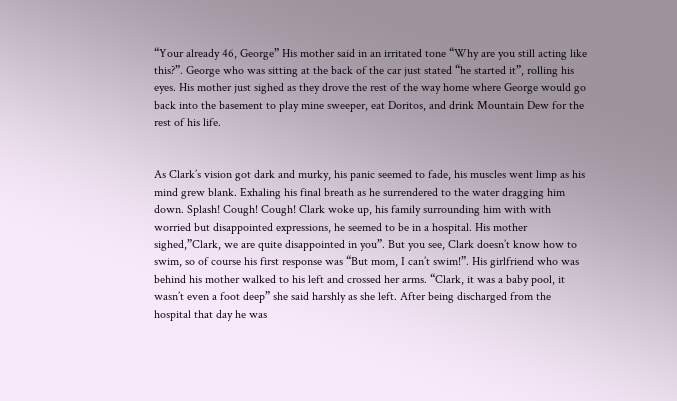“Your already 46, George” His mother said in an irritated tone “Why are you still acting like this?”. George who was sitting at the back of the car just stated “he started it”, rolling his eyes. His mother just sighed as they drove the rest of the way home where George would go back into the basement to play mine sweeper, eat Doritos, and drink Mountain Dew for the rest of his life.


As Clark’s vision got dark and murky, his panic seemed to fade, his muscles went limp as his mind grew blank. Exhaling his final breath as he surrendered to the water dragging him down. Splash! Cough! Cough! Clark woke up, his family surrounding him with with worried but disappointed expressions, he seemed to be in a hospital. His mother sighed,”Clark, we are quite disappointed in you”. But you see, Clark doesn’t know how to swim, so of course his first response was “But mom, I can’t swim!”. His girlfriend who was behind his mother walked to his left and crossed her arms. “Clark, it was a baby pool, it wasn’t even a foot deep” she said harshly as she left. After being discharged from the hospital that day he was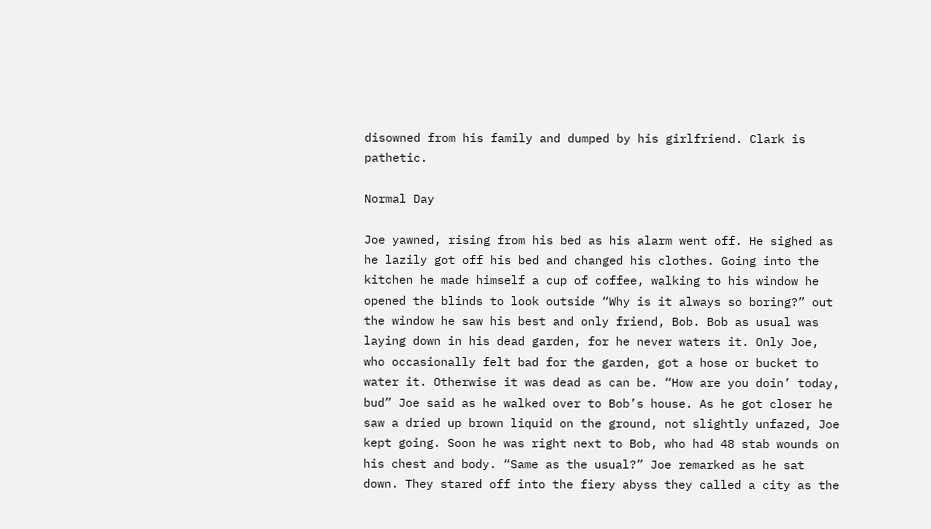disowned from his family and dumped by his girlfriend. Clark is pathetic.

Normal Day

Joe yawned, rising from his bed as his alarm went off. He sighed as he lazily got off his bed and changed his clothes. Going into the kitchen he made himself a cup of coffee, walking to his window he opened the blinds to look outside “Why is it always so boring?” out the window he saw his best and only friend, Bob. Bob as usual was laying down in his dead garden, for he never waters it. Only Joe, who occasionally felt bad for the garden, got a hose or bucket to water it. Otherwise it was dead as can be. “How are you doin’ today, bud” Joe said as he walked over to Bob’s house. As he got closer he saw a dried up brown liquid on the ground, not slightly unfazed, Joe kept going. Soon he was right next to Bob, who had 48 stab wounds on his chest and body. “Same as the usual?” Joe remarked as he sat down. They stared off into the fiery abyss they called a city as the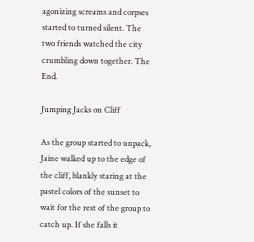agonizing screams and corpses started to turned silent. The two friends watched the city crumbling down together. The End.

Jumping Jacks on Cliff

As the group started to unpack, Jaine walked up to the edge of the cliff, blankly staring at the pastel colors of the sunset to wait for the rest of the group to catch up. If she falls it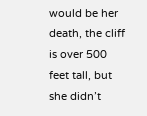would be her death, the cliff is over 500 feet tall, but she didn’t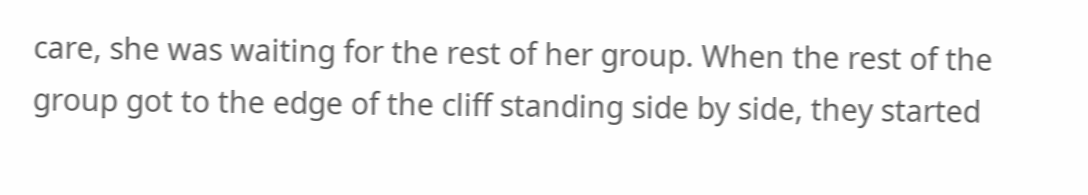care, she was waiting for the rest of her group. When the rest of the group got to the edge of the cliff standing side by side, they started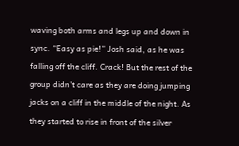waving both arms and legs up and down in sync. “Easy as pie!” Josh said, as he was falling off the cliff. Crack! But the rest of the group didn’t care as they are doing jumping jacks on a cliff in the middle of the night. As they started to rise in front of the silver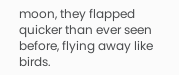moon, they flapped quicker than ever seen before, flying away like birds.